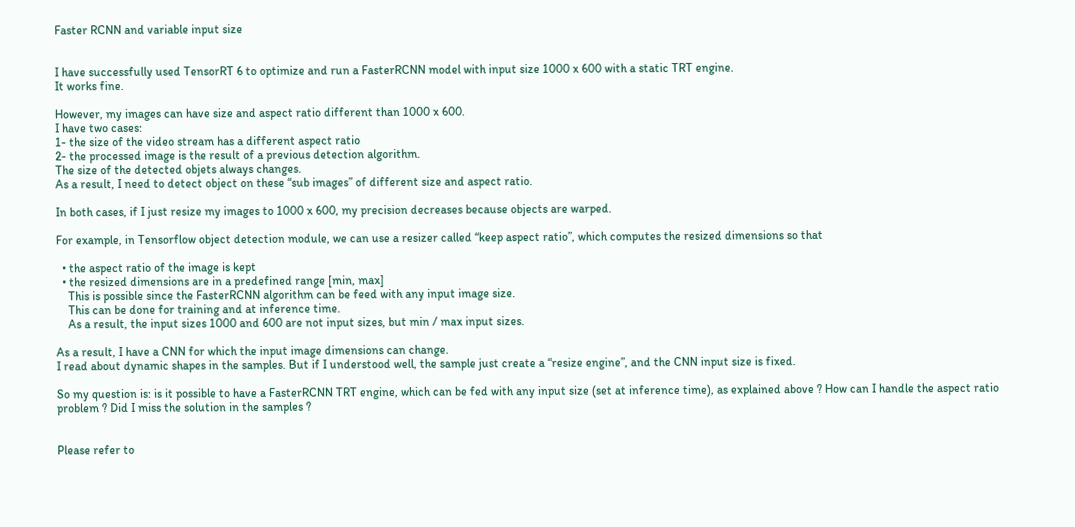Faster RCNN and variable input size


I have successfully used TensorRT 6 to optimize and run a FasterRCNN model with input size 1000 x 600 with a static TRT engine.
It works fine.

However, my images can have size and aspect ratio different than 1000 x 600.
I have two cases:
1- the size of the video stream has a different aspect ratio
2- the processed image is the result of a previous detection algorithm.
The size of the detected objets always changes.
As a result, I need to detect object on these “sub images” of different size and aspect ratio.

In both cases, if I just resize my images to 1000 x 600, my precision decreases because objects are warped.

For example, in Tensorflow object detection module, we can use a resizer called “keep aspect ratio”, which computes the resized dimensions so that

  • the aspect ratio of the image is kept
  • the resized dimensions are in a predefined range [min, max]
    This is possible since the FasterRCNN algorithm can be feed with any input image size.
    This can be done for training and at inference time.
    As a result, the input sizes 1000 and 600 are not input sizes, but min / max input sizes.

As a result, I have a CNN for which the input image dimensions can change.
I read about dynamic shapes in the samples. But if I understood well, the sample just create a “resize engine”, and the CNN input size is fixed.

So my question is: is it possible to have a FasterRCNN TRT engine, which can be fed with any input size (set at inference time), as explained above ? How can I handle the aspect ratio problem ? Did I miss the solution in the samples ?


Please refer to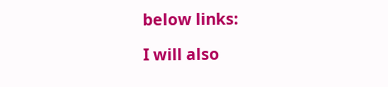below links:

I will also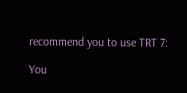recommend you to use TRT 7:

You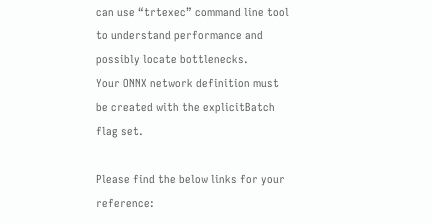can use “trtexec” command line tool to understand performance and possibly locate bottlenecks.
Your ONNX network definition must be created with the explicitBatch flag set.

Please find the below links for your reference: